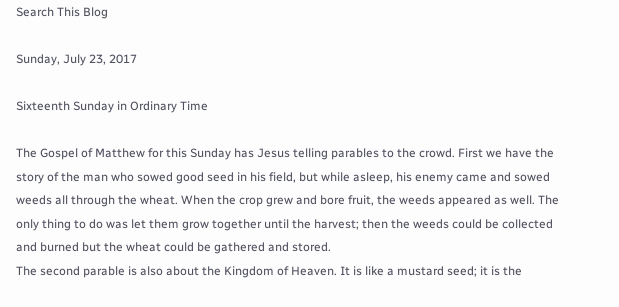Search This Blog

Sunday, July 23, 2017

Sixteenth Sunday in Ordinary Time

The Gospel of Matthew for this Sunday has Jesus telling parables to the crowd. First we have the story of the man who sowed good seed in his field, but while asleep, his enemy came and sowed weeds all through the wheat. When the crop grew and bore fruit, the weeds appeared as well. The only thing to do was let them grow together until the harvest; then the weeds could be collected and burned but the wheat could be gathered and stored.
The second parable is also about the Kingdom of Heaven. It is like a mustard seed; it is the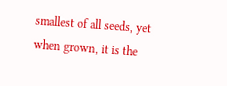smallest of all seeds, yet when grown, it is the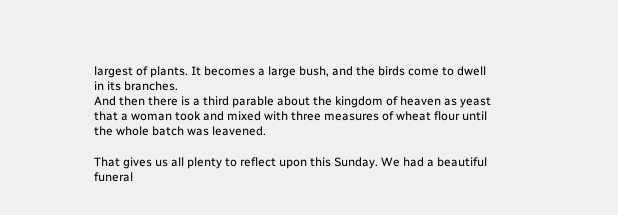largest of plants. It becomes a large bush, and the birds come to dwell in its branches.
And then there is a third parable about the kingdom of heaven as yeast that a woman took and mixed with three measures of wheat flour until the whole batch was leavened.

That gives us all plenty to reflect upon this Sunday. We had a beautiful funeral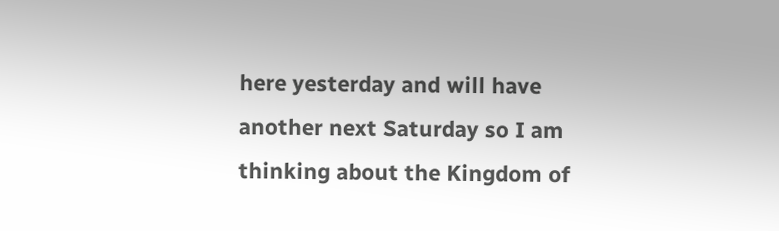here yesterday and will have another next Saturday so I am thinking about the Kingdom of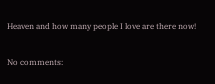Heaven and how many people I love are there now!

No comments: